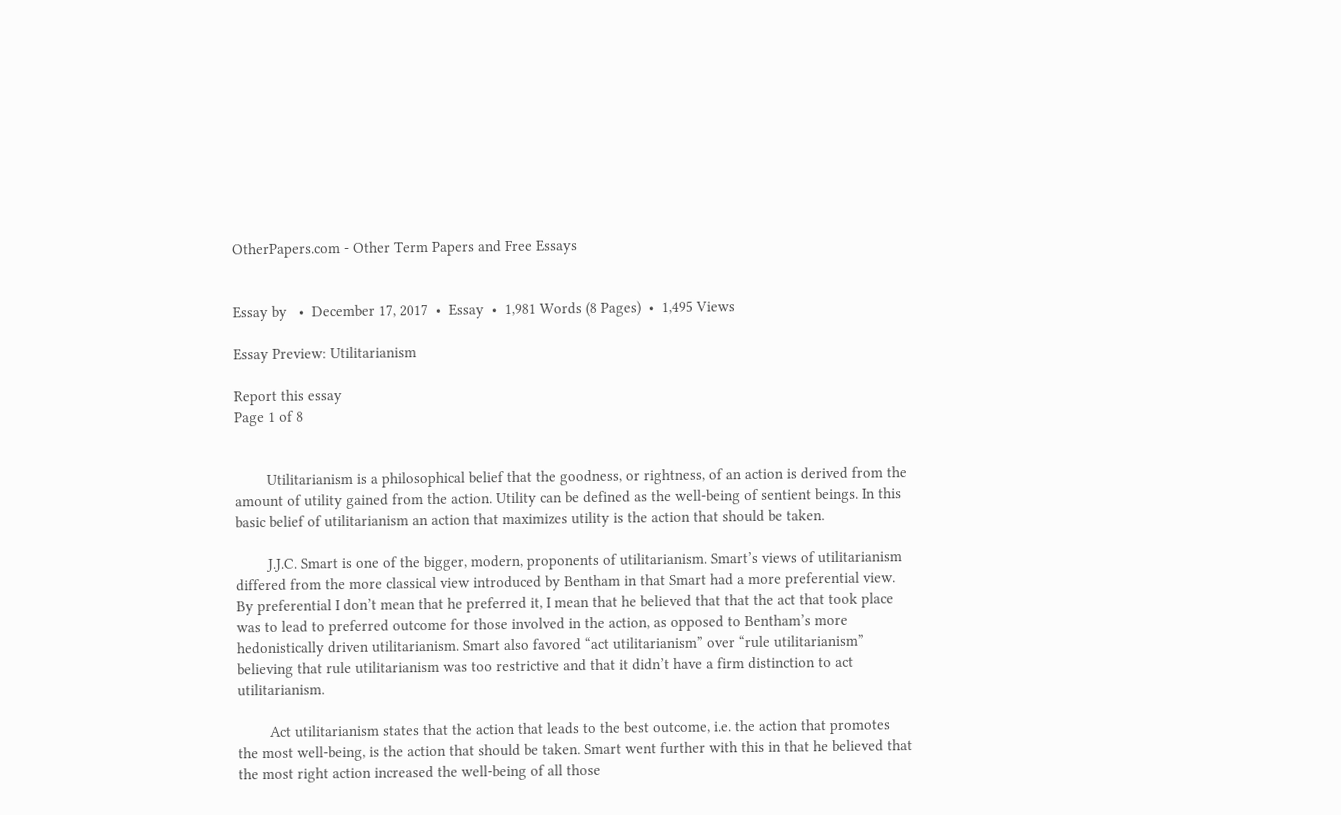OtherPapers.com - Other Term Papers and Free Essays


Essay by   •  December 17, 2017  •  Essay  •  1,981 Words (8 Pages)  •  1,495 Views

Essay Preview: Utilitarianism

Report this essay
Page 1 of 8


        Utilitarianism is a philosophical belief that the goodness, or rightness, of an action is derived from the amount of utility gained from the action. Utility can be defined as the well-being of sentient beings. In this basic belief of utilitarianism an action that maximizes utility is the action that should be taken.

        J.J.C. Smart is one of the bigger, modern, proponents of utilitarianism. Smart’s views of utilitarianism differed from the more classical view introduced by Bentham in that Smart had a more preferential view. By preferential I don’t mean that he preferred it, I mean that he believed that that the act that took place was to lead to preferred outcome for those involved in the action, as opposed to Bentham’s more hedonistically driven utilitarianism. Smart also favored “act utilitarianism” over “rule utilitarianism” believing that rule utilitarianism was too restrictive and that it didn’t have a firm distinction to act utilitarianism.

        Act utilitarianism states that the action that leads to the best outcome, i.e. the action that promotes the most well-being, is the action that should be taken. Smart went further with this in that he believed that the most right action increased the well-being of all those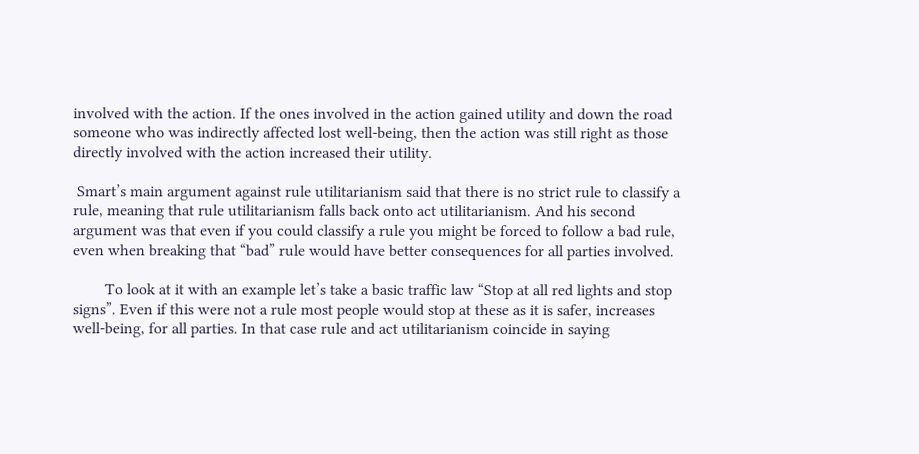involved with the action. If the ones involved in the action gained utility and down the road someone who was indirectly affected lost well-being, then the action was still right as those directly involved with the action increased their utility.

 Smart’s main argument against rule utilitarianism said that there is no strict rule to classify a rule, meaning that rule utilitarianism falls back onto act utilitarianism. And his second argument was that even if you could classify a rule you might be forced to follow a bad rule, even when breaking that “bad” rule would have better consequences for all parties involved.

        To look at it with an example let’s take a basic traffic law “Stop at all red lights and stop signs”. Even if this were not a rule most people would stop at these as it is safer, increases well-being, for all parties. In that case rule and act utilitarianism coincide in saying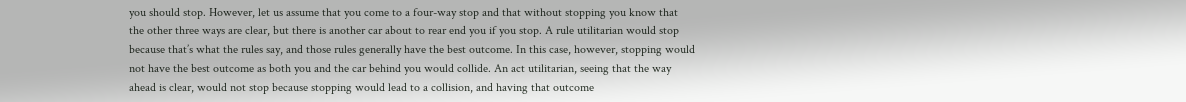you should stop. However, let us assume that you come to a four-way stop and that without stopping you know that the other three ways are clear, but there is another car about to rear end you if you stop. A rule utilitarian would stop because that’s what the rules say, and those rules generally have the best outcome. In this case, however, stopping would not have the best outcome as both you and the car behind you would collide. An act utilitarian, seeing that the way ahead is clear, would not stop because stopping would lead to a collision, and having that outcome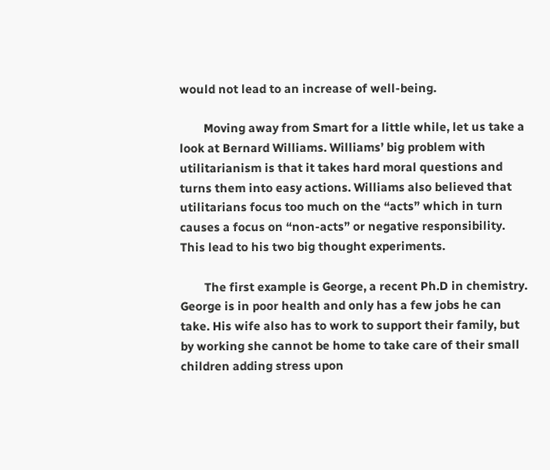would not lead to an increase of well-being.

        Moving away from Smart for a little while, let us take a look at Bernard Williams. Williams’ big problem with utilitarianism is that it takes hard moral questions and turns them into easy actions. Williams also believed that utilitarians focus too much on the “acts” which in turn causes a focus on “non-acts” or negative responsibility. This lead to his two big thought experiments.

        The first example is George, a recent Ph.D in chemistry. George is in poor health and only has a few jobs he can take. His wife also has to work to support their family, but by working she cannot be home to take care of their small children adding stress upon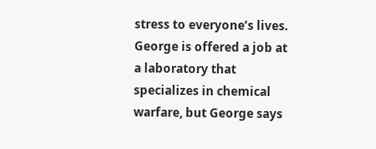stress to everyone’s lives. George is offered a job at a laboratory that specializes in chemical warfare, but George says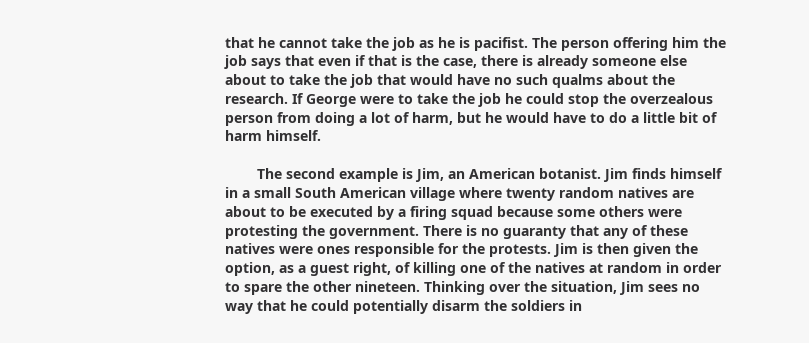that he cannot take the job as he is pacifist. The person offering him the job says that even if that is the case, there is already someone else about to take the job that would have no such qualms about the research. If George were to take the job he could stop the overzealous person from doing a lot of harm, but he would have to do a little bit of harm himself.

        The second example is Jim, an American botanist. Jim finds himself in a small South American village where twenty random natives are about to be executed by a firing squad because some others were protesting the government. There is no guaranty that any of these natives were ones responsible for the protests. Jim is then given the option, as a guest right, of killing one of the natives at random in order to spare the other nineteen. Thinking over the situation, Jim sees no way that he could potentially disarm the soldiers in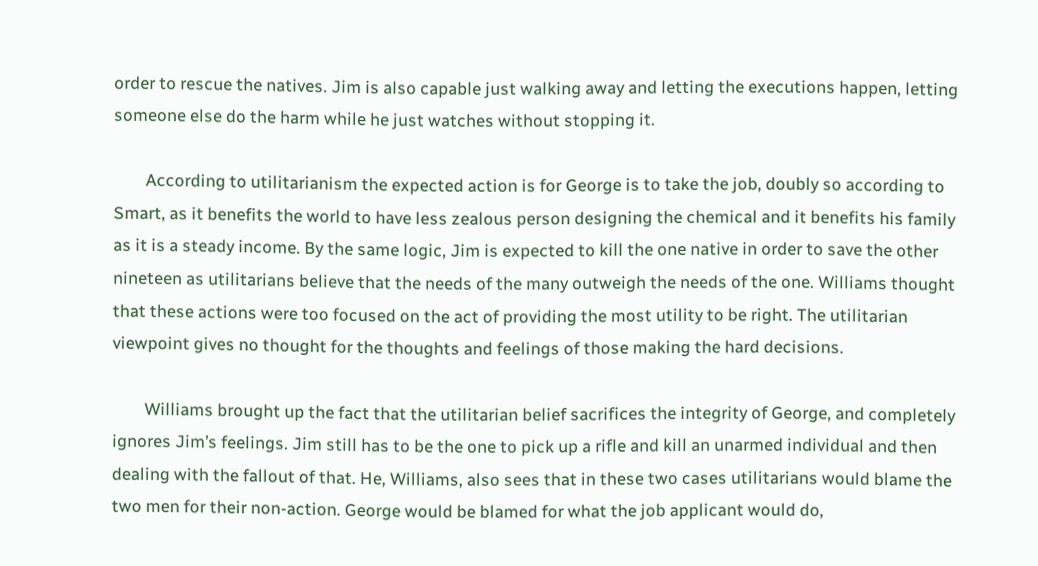order to rescue the natives. Jim is also capable just walking away and letting the executions happen, letting someone else do the harm while he just watches without stopping it.

        According to utilitarianism the expected action is for George is to take the job, doubly so according to Smart, as it benefits the world to have less zealous person designing the chemical and it benefits his family as it is a steady income. By the same logic, Jim is expected to kill the one native in order to save the other nineteen as utilitarians believe that the needs of the many outweigh the needs of the one. Williams thought that these actions were too focused on the act of providing the most utility to be right. The utilitarian viewpoint gives no thought for the thoughts and feelings of those making the hard decisions.

        Williams brought up the fact that the utilitarian belief sacrifices the integrity of George, and completely ignores Jim’s feelings. Jim still has to be the one to pick up a rifle and kill an unarmed individual and then dealing with the fallout of that. He, Williams, also sees that in these two cases utilitarians would blame the two men for their non-action. George would be blamed for what the job applicant would do,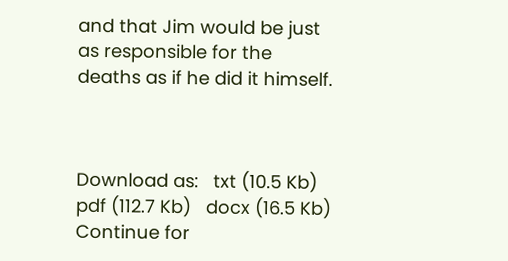and that Jim would be just as responsible for the deaths as if he did it himself.



Download as:   txt (10.5 Kb)   pdf (112.7 Kb)   docx (16.5 Kb)
Continue for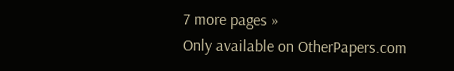7 more pages »
Only available on OtherPapers.com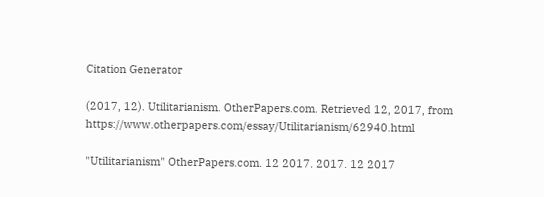Citation Generator

(2017, 12). Utilitarianism. OtherPapers.com. Retrieved 12, 2017, from https://www.otherpapers.com/essay/Utilitarianism/62940.html

"Utilitarianism" OtherPapers.com. 12 2017. 2017. 12 2017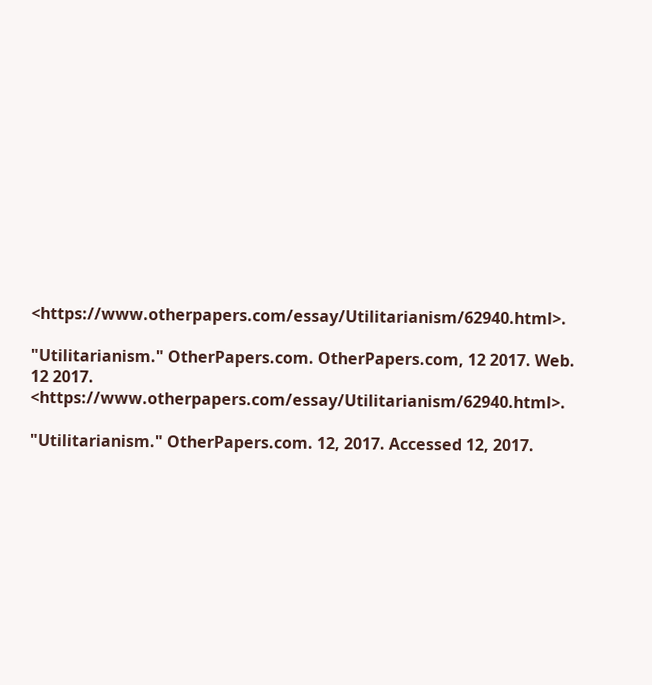<https://www.otherpapers.com/essay/Utilitarianism/62940.html>.

"Utilitarianism." OtherPapers.com. OtherPapers.com, 12 2017. Web. 12 2017. <https://www.otherpapers.com/essay/Utilitarianism/62940.html>.

"Utilitarianism." OtherPapers.com. 12, 2017. Accessed 12, 2017.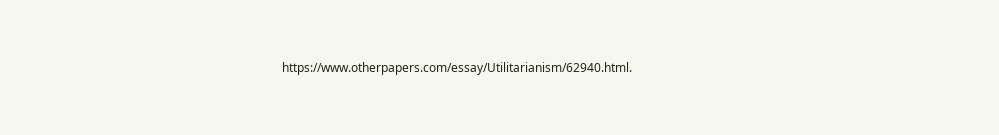https://www.otherpapers.com/essay/Utilitarianism/62940.html.